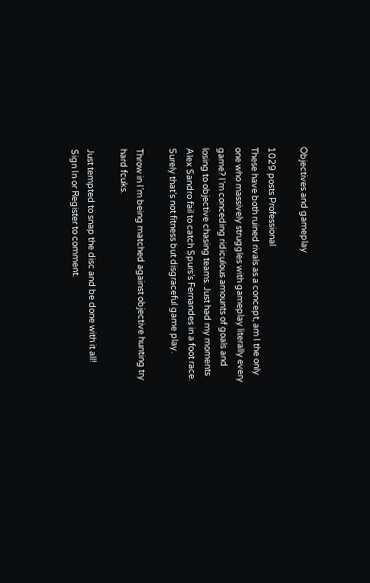Objectives and gameplay

1029 posts Professional
These have both ruined rivals as a concept, am I the only one who massively struggles with gameplay literally every game? I’m conceding ridiculous amounts of goals and losing to objective chasing teams. Just had my moments Alex Sandro fail to catch Spurs’s Fernandes in a foot race. Surely that’s not fitness but disgraceful game play.

Throw in I’m being matched against objective hunting try hard fcuks.

Just tempted to snap the disc and be done with it all!
Sign In or Register to comment.